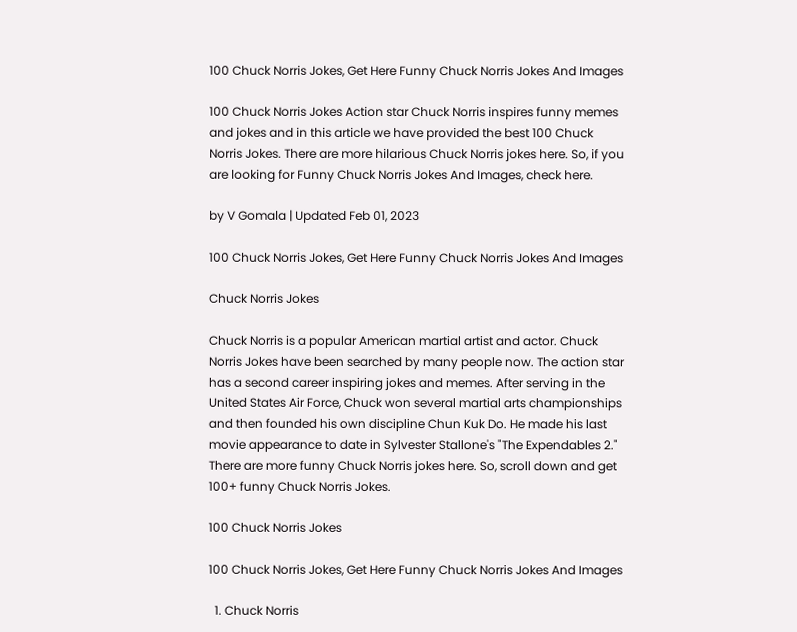100 Chuck Norris Jokes, Get Here Funny Chuck Norris Jokes And Images

100 Chuck Norris Jokes Action star Chuck Norris inspires funny memes and jokes and in this article we have provided the best 100 Chuck Norris Jokes. There are more hilarious Chuck Norris jokes here. So, if you are looking for Funny Chuck Norris Jokes And Images, check here.

by V Gomala | Updated Feb 01, 2023

100 Chuck Norris Jokes, Get Here Funny Chuck Norris Jokes And Images

Chuck Norris Jokes

Chuck Norris is a popular American martial artist and actor. Chuck Norris Jokes have been searched by many people now. The action star has a second career inspiring jokes and memes. After serving in the United States Air Force, Chuck won several martial arts championships and then founded his own discipline Chun Kuk Do. He made his last movie appearance to date in Sylvester Stallone's "The Expendables 2." There are more funny Chuck Norris jokes here. So, scroll down and get 100+ funny Chuck Norris Jokes.

100 Chuck Norris Jokes

100 Chuck Norris Jokes, Get Here Funny Chuck Norris Jokes And Images

  1. Chuck Norris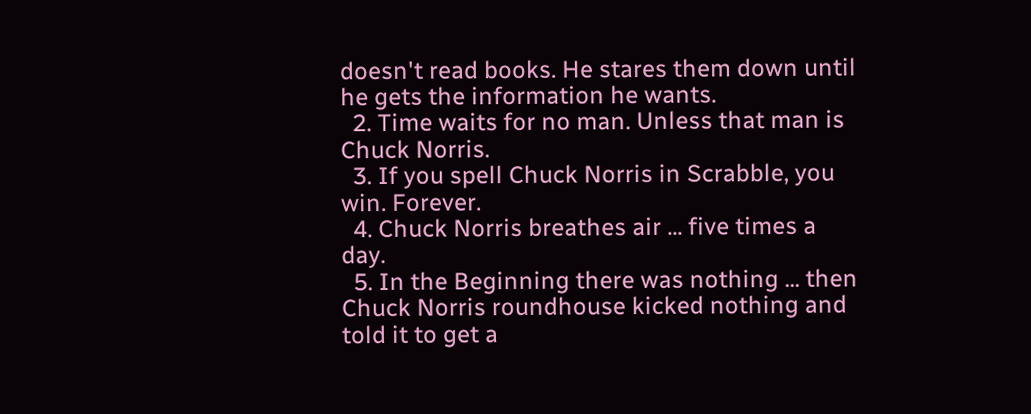doesn't read books. He stares them down until he gets the information he wants.
  2. Time waits for no man. Unless that man is Chuck Norris.
  3. If you spell Chuck Norris in Scrabble, you win. Forever.
  4. Chuck Norris breathes air ... five times a day.
  5. In the Beginning there was nothing ... then Chuck Norris roundhouse kicked nothing and told it to get a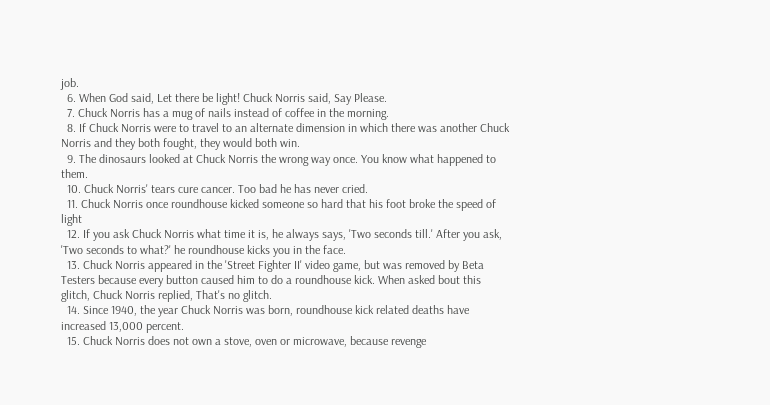job.
  6. When God said, Let there be light! Chuck Norris said, Say Please.
  7. Chuck Norris has a mug of nails instead of coffee in the morning.
  8. If Chuck Norris were to travel to an alternate dimension in which there was another Chuck Norris and they both fought, they would both win.
  9. The dinosaurs looked at Chuck Norris the wrong way once. You know what happened to them.
  10. Chuck Norris' tears cure cancer. Too bad he has never cried.
  11. Chuck Norris once roundhouse kicked someone so hard that his foot broke the speed of light
  12. If you ask Chuck Norris what time it is, he always says, 'Two seconds till.' After you ask, 'Two seconds to what?' he roundhouse kicks you in the face.
  13. Chuck Norris appeared in the 'Street Fighter II' video game, but was removed by Beta Testers because every button caused him to do a roundhouse kick. When asked bout this glitch, Chuck Norris replied, That's no glitch.
  14. Since 1940, the year Chuck Norris was born, roundhouse kick related deaths have increased 13,000 percent.
  15. Chuck Norris does not own a stove, oven or microwave, because revenge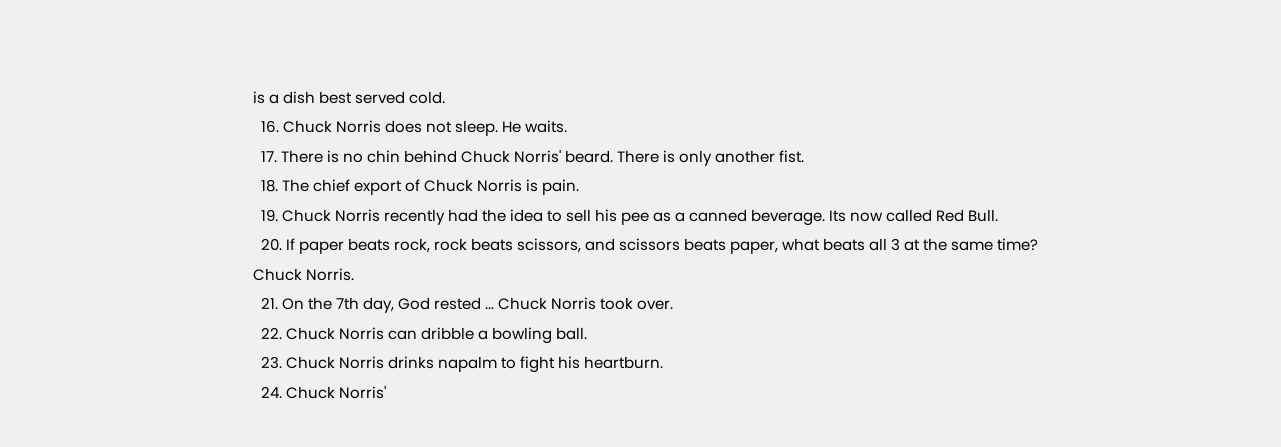is a dish best served cold.
  16. Chuck Norris does not sleep. He waits.
  17. There is no chin behind Chuck Norris' beard. There is only another fist.
  18. The chief export of Chuck Norris is pain.
  19. Chuck Norris recently had the idea to sell his pee as a canned beverage. Its now called Red Bull.
  20. If paper beats rock, rock beats scissors, and scissors beats paper, what beats all 3 at the same time? Chuck Norris.
  21. On the 7th day, God rested ... Chuck Norris took over.
  22. Chuck Norris can dribble a bowling ball.
  23. Chuck Norris drinks napalm to fight his heartburn.
  24. Chuck Norris'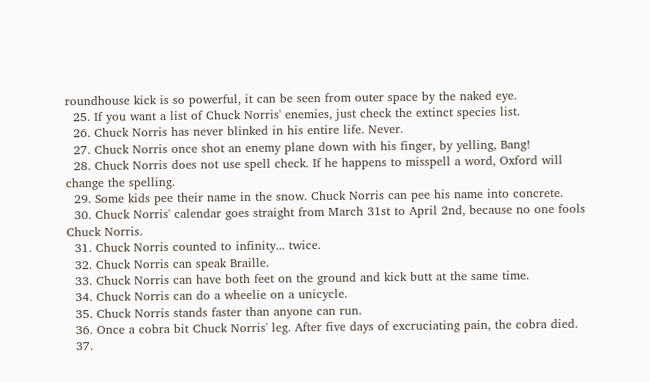roundhouse kick is so powerful, it can be seen from outer space by the naked eye.
  25. If you want a list of Chuck Norris' enemies, just check the extinct species list.
  26. Chuck Norris has never blinked in his entire life. Never.
  27. Chuck Norris once shot an enemy plane down with his finger, by yelling, Bang!
  28. Chuck Norris does not use spell check. If he happens to misspell a word, Oxford will change the spelling.
  29. Some kids pee their name in the snow. Chuck Norris can pee his name into concrete.
  30. Chuck Norris' calendar goes straight from March 31st to April 2nd, because no one fools Chuck Norris.
  31. Chuck Norris counted to infinity... twice.
  32. Chuck Norris can speak Braille.
  33. Chuck Norris can have both feet on the ground and kick butt at the same time.
  34. Chuck Norris can do a wheelie on a unicycle.
  35. Chuck Norris stands faster than anyone can run.
  36. Once a cobra bit Chuck Norris' leg. After five days of excruciating pain, the cobra died.
  37.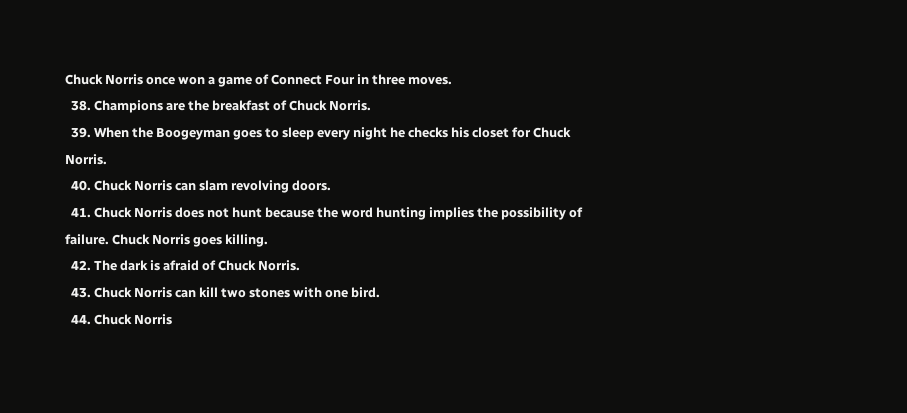Chuck Norris once won a game of Connect Four in three moves.
  38. Champions are the breakfast of Chuck Norris.
  39. When the Boogeyman goes to sleep every night he checks his closet for Chuck Norris.
  40. Chuck Norris can slam revolving doors.
  41. Chuck Norris does not hunt because the word hunting implies the possibility of failure. Chuck Norris goes killing.
  42. The dark is afraid of Chuck Norris.
  43. Chuck Norris can kill two stones with one bird.
  44. Chuck Norris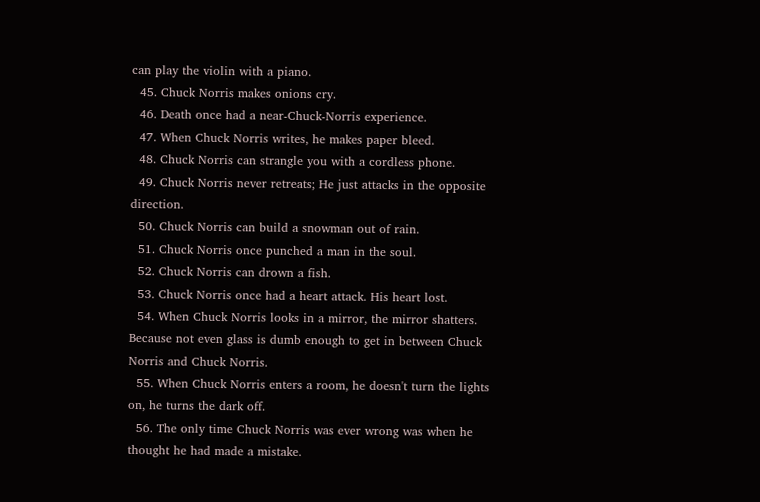can play the violin with a piano.
  45. Chuck Norris makes onions cry.
  46. Death once had a near-Chuck-Norris experience.
  47. When Chuck Norris writes, he makes paper bleed.
  48. Chuck Norris can strangle you with a cordless phone.
  49. Chuck Norris never retreats; He just attacks in the opposite direction.
  50. Chuck Norris can build a snowman out of rain.
  51. Chuck Norris once punched a man in the soul.
  52. Chuck Norris can drown a fish.
  53. Chuck Norris once had a heart attack. His heart lost.
  54. When Chuck Norris looks in a mirror, the mirror shatters. Because not even glass is dumb enough to get in between Chuck Norris and Chuck Norris.
  55. When Chuck Norris enters a room, he doesn't turn the lights on, he turns the dark off.
  56. The only time Chuck Norris was ever wrong was when he thought he had made a mistake.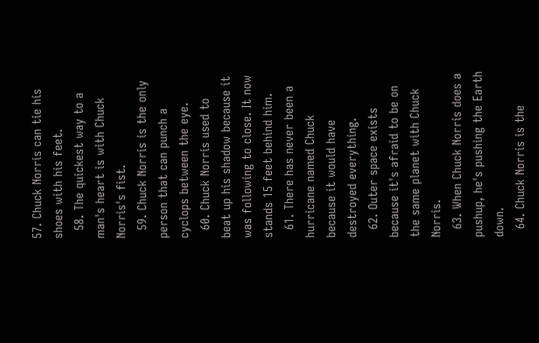57. Chuck Norris can tie his shoes with his feet.
  58. The quickest way to a man's heart is with Chuck Norris's fist.
  59. Chuck Norris is the only person that can punch a cyclops between the eye.
  60. Chuck Norris used to beat up his shadow because it was following to close. It now stands 15 feet behind him.
  61. There has never been a hurricane named Chuck because it would have destroyed everything.
  62. Outer space exists because it's afraid to be on the same planet with Chuck Norris.
  63. When Chuck Norris does a pushup, he's pushing the Earth down.
  64. Chuck Norris is the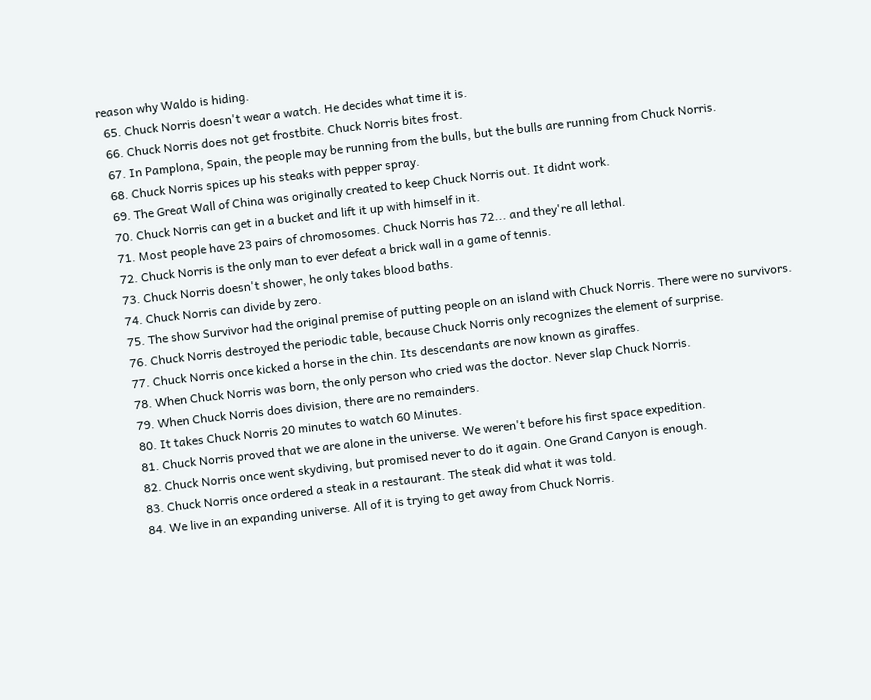reason why Waldo is hiding.
  65. Chuck Norris doesn't wear a watch. He decides what time it is.
  66. Chuck Norris does not get frostbite. Chuck Norris bites frost.
  67. In Pamplona, Spain, the people may be running from the bulls, but the bulls are running from Chuck Norris.
  68. Chuck Norris spices up his steaks with pepper spray.
  69. The Great Wall of China was originally created to keep Chuck Norris out. It didnt work.
  70. Chuck Norris can get in a bucket and lift it up with himself in it.
  71. Most people have 23 pairs of chromosomes. Chuck Norris has 72... and they're all lethal.
  72. Chuck Norris is the only man to ever defeat a brick wall in a game of tennis.
  73. Chuck Norris doesn't shower, he only takes blood baths.
  74. Chuck Norris can divide by zero.
  75. The show Survivor had the original premise of putting people on an island with Chuck Norris. There were no survivors.
  76. Chuck Norris destroyed the periodic table, because Chuck Norris only recognizes the element of surprise.
  77. Chuck Norris once kicked a horse in the chin. Its descendants are now known as giraffes.
  78. When Chuck Norris was born, the only person who cried was the doctor. Never slap Chuck Norris.
  79. When Chuck Norris does division, there are no remainders.
  80. It takes Chuck Norris 20 minutes to watch 60 Minutes.
  81. Chuck Norris proved that we are alone in the universe. We weren't before his first space expedition.
  82. Chuck Norris once went skydiving, but promised never to do it again. One Grand Canyon is enough.
  83. Chuck Norris once ordered a steak in a restaurant. The steak did what it was told.
  84. We live in an expanding universe. All of it is trying to get away from Chuck Norris.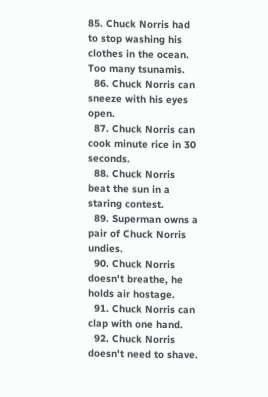85. Chuck Norris had to stop washing his clothes in the ocean. Too many tsunamis.
  86. Chuck Norris can sneeze with his eyes open.
  87. Chuck Norris can cook minute rice in 30 seconds.
  88. Chuck Norris beat the sun in a staring contest.
  89. Superman owns a pair of Chuck Norris undies.
  90. Chuck Norris doesn't breathe, he holds air hostage.
  91. Chuck Norris can clap with one hand.
  92. Chuck Norris doesn't need to shave.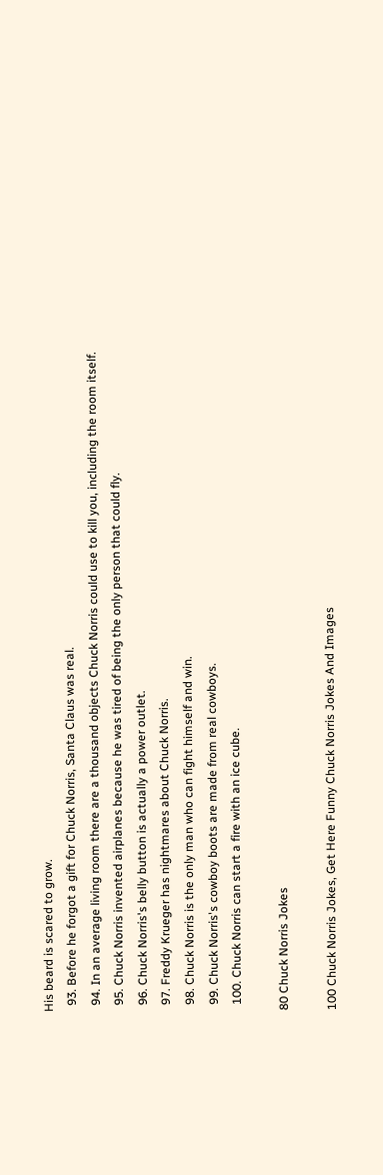His beard is scared to grow.
  93. Before he forgot a gift for Chuck Norris, Santa Claus was real.
  94. In an average living room there are a thousand objects Chuck Norris could use to kill you, including the room itself.
  95. Chuck Norris invented airplanes because he was tired of being the only person that could fly.
  96. Chuck Norris's belly button is actually a power outlet.
  97. Freddy Krueger has nightmares about Chuck Norris.
  98. Chuck Norris is the only man who can fight himself and win.
  99. Chuck Norris's cowboy boots are made from real cowboys.
  100. Chuck Norris can start a fire with an ice cube.

80 Chuck Norris Jokes

100 Chuck Norris Jokes, Get Here Funny Chuck Norris Jokes And Images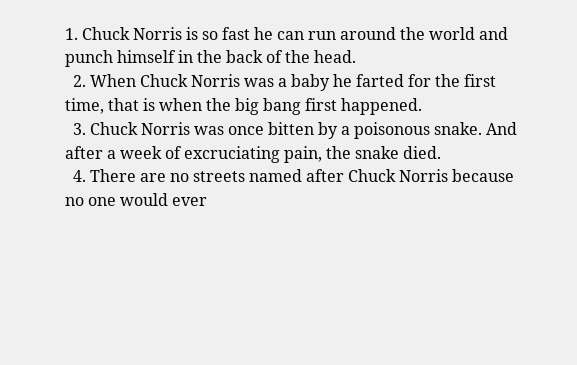1. Chuck Norris is so fast he can run around the world and punch himself in the back of the head.
  2. When Chuck Norris was a baby he farted for the first time, that is when the big bang first happened.
  3. Chuck Norris was once bitten by a poisonous snake. And after a week of excruciating pain, the snake died.
  4. There are no streets named after Chuck Norris because no one would ever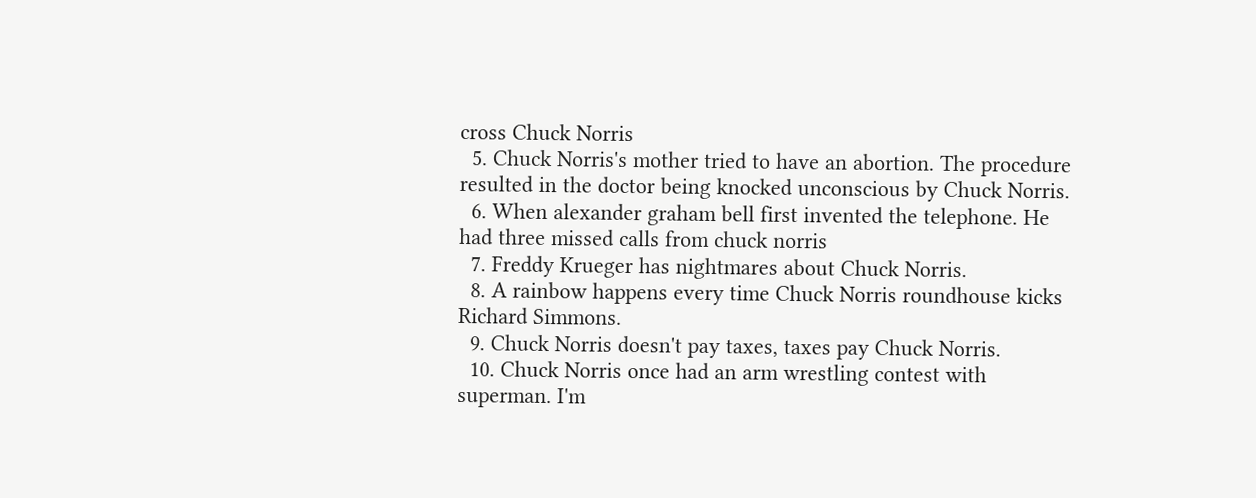cross Chuck Norris
  5. Chuck Norris's mother tried to have an abortion. The procedure resulted in the doctor being knocked unconscious by Chuck Norris.
  6. When alexander graham bell first invented the telephone. He had three missed calls from chuck norris
  7. Freddy Krueger has nightmares about Chuck Norris.
  8. A rainbow happens every time Chuck Norris roundhouse kicks Richard Simmons.
  9. Chuck Norris doesn't pay taxes, taxes pay Chuck Norris.
  10. Chuck Norris once had an arm wrestling contest with superman. I'm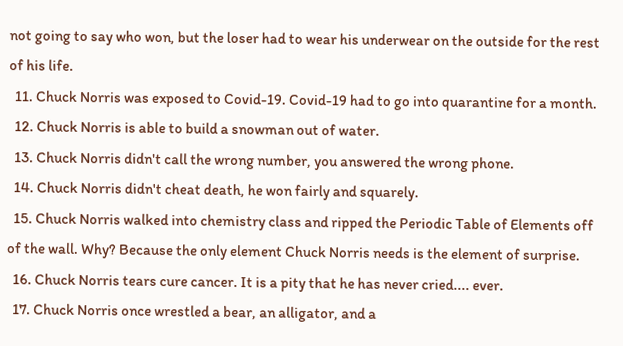not going to say who won, but the loser had to wear his underwear on the outside for the rest of his life.
  11. Chuck Norris was exposed to Covid-19. Covid-19 had to go into quarantine for a month.
  12. Chuck Norris is able to build a snowman out of water.
  13. Chuck Norris didn't call the wrong number, you answered the wrong phone.
  14. Chuck Norris didn't cheat death, he won fairly and squarely.
  15. Chuck Norris walked into chemistry class and ripped the Periodic Table of Elements off of the wall. Why? Because the only element Chuck Norris needs is the element of surprise.
  16. Chuck Norris tears cure cancer. It is a pity that he has never cried.... ever.
  17. Chuck Norris once wrestled a bear, an alligator, and a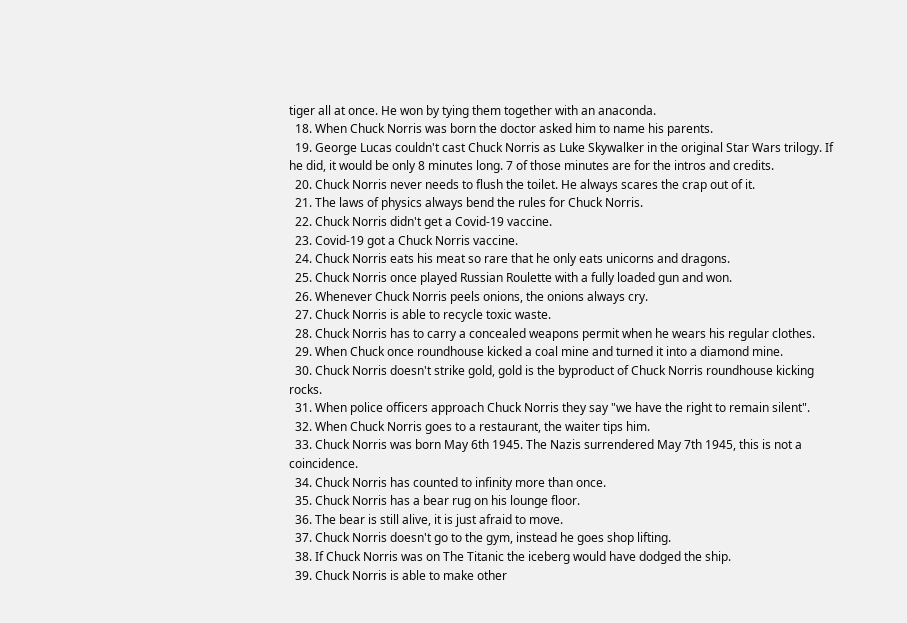tiger all at once. He won by tying them together with an anaconda.
  18. When Chuck Norris was born the doctor asked him to name his parents.
  19. George Lucas couldn't cast Chuck Norris as Luke Skywalker in the original Star Wars trilogy. If he did, it would be only 8 minutes long. 7 of those minutes are for the intros and credits.
  20. Chuck Norris never needs to flush the toilet. He always scares the crap out of it.
  21. The laws of physics always bend the rules for Chuck Norris.
  22. Chuck Norris didn't get a Covid-19 vaccine.
  23. Covid-19 got a Chuck Norris vaccine.
  24. Chuck Norris eats his meat so rare that he only eats unicorns and dragons.
  25. Chuck Norris once played Russian Roulette with a fully loaded gun and won.
  26. Whenever Chuck Norris peels onions, the onions always cry.
  27. Chuck Norris is able to recycle toxic waste.
  28. Chuck Norris has to carry a concealed weapons permit when he wears his regular clothes.
  29. When Chuck once roundhouse kicked a coal mine and turned it into a diamond mine.
  30. Chuck Norris doesn't strike gold, gold is the byproduct of Chuck Norris roundhouse kicking rocks.
  31. When police officers approach Chuck Norris they say "we have the right to remain silent".
  32. When Chuck Norris goes to a restaurant, the waiter tips him.
  33. Chuck Norris was born May 6th 1945. The Nazis surrendered May 7th 1945, this is not a coincidence.
  34. Chuck Norris has counted to infinity more than once.
  35. Chuck Norris has a bear rug on his lounge floor.
  36. The bear is still alive, it is just afraid to move.
  37. Chuck Norris doesn't go to the gym, instead he goes shop lifting.
  38. If Chuck Norris was on The Titanic the iceberg would have dodged the ship.
  39. Chuck Norris is able to make other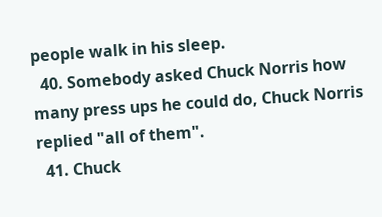people walk in his sleep.
  40. Somebody asked Chuck Norris how many press ups he could do, Chuck Norris replied "all of them".
  41. Chuck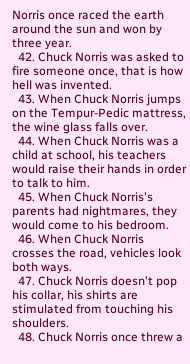Norris once raced the earth around the sun and won by three year.
  42. Chuck Norris was asked to fire someone once, that is how hell was invented.
  43. When Chuck Norris jumps on the Tempur-Pedic mattress, the wine glass falls over.
  44. When Chuck Norris was a child at school, his teachers would raise their hands in order to talk to him.
  45. When Chuck Norris's parents had nightmares, they would come to his bedroom.
  46. When Chuck Norris crosses the road, vehicles look both ways.
  47. Chuck Norris doesn't pop his collar, his shirts are stimulated from touching his shoulders.
  48. Chuck Norris once threw a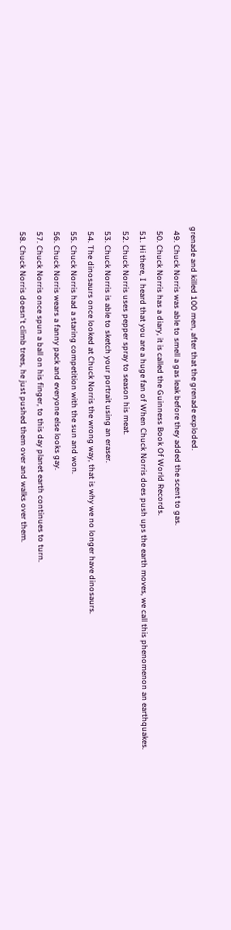grenade and killed 100 men, after that the grenade exploded.
  49. Chuck Norris was able to smell a gas leak before they added the scent to gas.
  50. Chuck Norris has a diary, it is called the Guinness Book Of World Records.
  51. Hi there, I heard that you are a huge fan of When Chuck Norris does push ups the earth moves, we call this phenomenon an earthquakes.
  52. Chuck Norris uses pepper spray to season his meat.
  53. Chuck Norris is able to sketch your portrait using an eraser.
  54. The dinosaurs once looked at Chuck Norris the wrong way, that is why we no longer have dinosaurs.
  55. Chuck Norris had a staring competition with the sun and won.
  56. Chuck Norris wears a fanny pack and everyone else looks gay.
  57. Chuck Norris once spun a ball on his finger, to this day planet earth continues to turn.
  58. Chuck Norris doesn't climb trees, he just pushed them over and walks over them.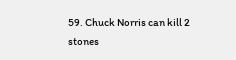59. Chuck Norris can kill 2 stones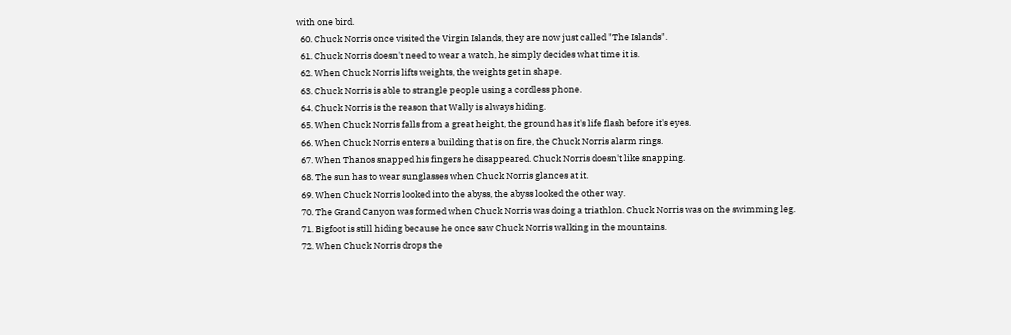with one bird.
  60. Chuck Norris once visited the Virgin Islands, they are now just called "The Islands".
  61. Chuck Norris doesn't need to wear a watch, he simply decides what time it is.
  62. When Chuck Norris lifts weights, the weights get in shape.
  63. Chuck Norris is able to strangle people using a cordless phone.
  64. Chuck Norris is the reason that Wally is always hiding.
  65. When Chuck Norris falls from a great height, the ground has it's life flash before it's eyes.
  66. When Chuck Norris enters a building that is on fire, the Chuck Norris alarm rings.
  67. When Thanos snapped his fingers he disappeared. Chuck Norris doesn't like snapping.
  68. The sun has to wear sunglasses when Chuck Norris glances at it.
  69. When Chuck Norris looked into the abyss, the abyss looked the other way.
  70. The Grand Canyon was formed when Chuck Norris was doing a triathlon. Chuck Norris was on the swimming leg.
  71. Bigfoot is still hiding because he once saw Chuck Norris walking in the mountains.
  72. When Chuck Norris drops the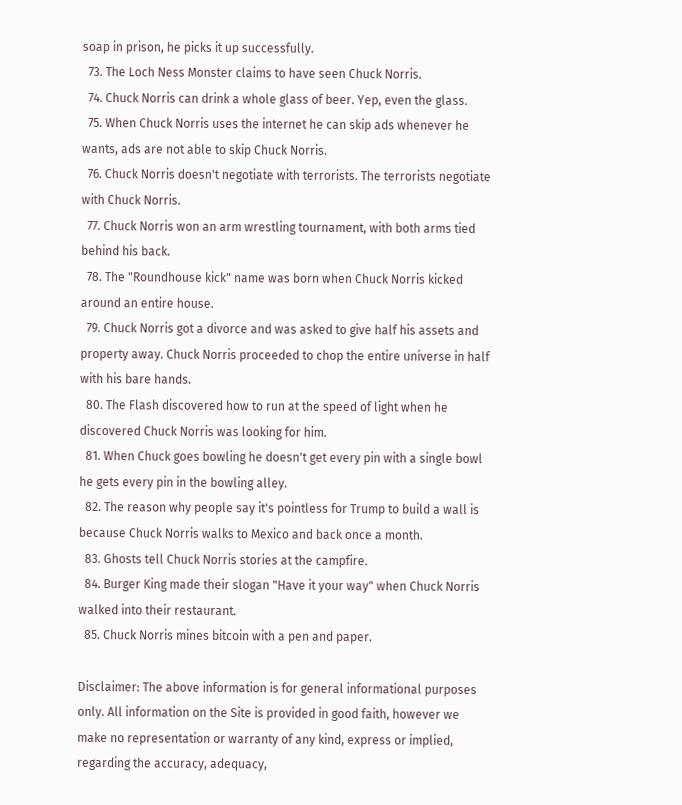soap in prison, he picks it up successfully.
  73. The Loch Ness Monster claims to have seen Chuck Norris.
  74. Chuck Norris can drink a whole glass of beer. Yep, even the glass.
  75. When Chuck Norris uses the internet he can skip ads whenever he wants, ads are not able to skip Chuck Norris.
  76. Chuck Norris doesn't negotiate with terrorists. The terrorists negotiate with Chuck Norris.
  77. Chuck Norris won an arm wrestling tournament, with both arms tied behind his back.
  78. The "Roundhouse kick" name was born when Chuck Norris kicked around an entire house.
  79. Chuck Norris got a divorce and was asked to give half his assets and property away. Chuck Norris proceeded to chop the entire universe in half with his bare hands.
  80. The Flash discovered how to run at the speed of light when he discovered Chuck Norris was looking for him.
  81. When Chuck goes bowling he doesn't get every pin with a single bowl he gets every pin in the bowling alley.
  82. The reason why people say it's pointless for Trump to build a wall is because Chuck Norris walks to Mexico and back once a month.
  83. Ghosts tell Chuck Norris stories at the campfire.
  84. Burger King made their slogan "Have it your way" when Chuck Norris walked into their restaurant.
  85. Chuck Norris mines bitcoin with a pen and paper.

Disclaimer: The above information is for general informational purposes only. All information on the Site is provided in good faith, however we make no representation or warranty of any kind, express or implied, regarding the accuracy, adequacy,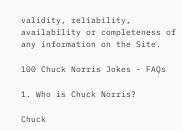validity, reliability, availability or completeness of any information on the Site.

100 Chuck Norris Jokes - FAQs

1. Who is Chuck Norris?

Chuck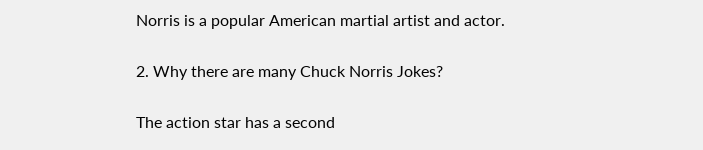Norris is a popular American martial artist and actor.

2. Why there are many Chuck Norris Jokes?

The action star has a second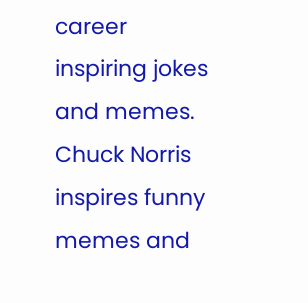career inspiring jokes and memes. Chuck Norris inspires funny memes and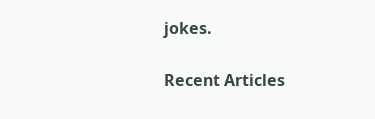jokes.

Recent Articles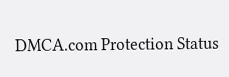DMCA.com Protection Status